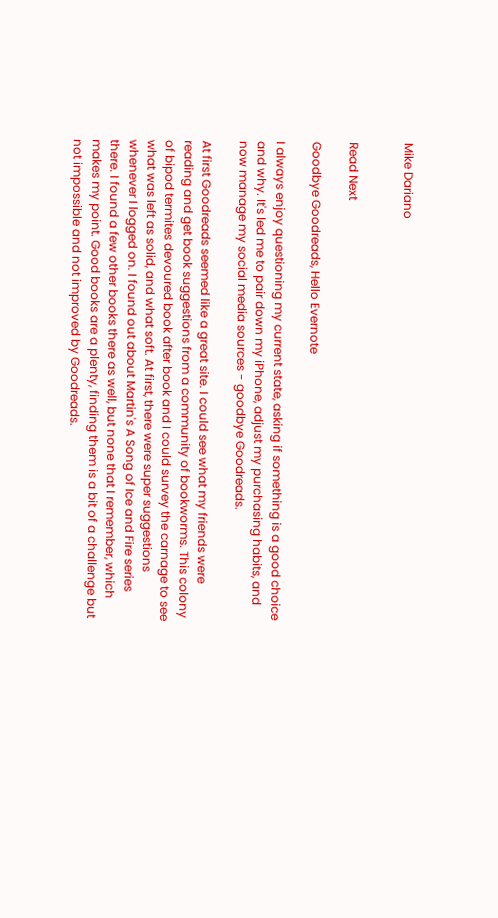Mike Dariano


Read Next

Goodbye Goodreads, Hello Evernote

I always enjoy questioning my current state, asking if something is a good choice and why. It's led me to pair down my iPhone, adjust my purchasing habits, and now manage my social media sources - goodbye Goodreads.

At first Goodreads seemed like a great site. I could see what my friends were reading and get book suggestions from a community of bookworms. This colony of bipod termites devoured book after book and I could survey the carnage to see what was left as solid, and what soft. At first, there were super suggestions whenever I logged on. I found out about Martin's A Song of Ice and Fire series there. I found a few other books there as well, but none that I remember, which makes my point. Good books are a plenty, finding them is a bit of a challenge but not impossible and not improved by Goodreads.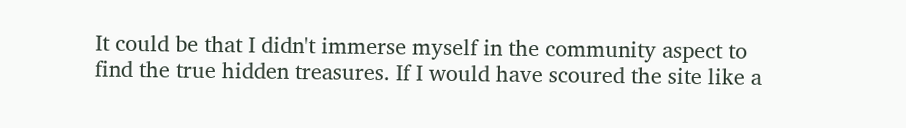It could be that I didn't immerse myself in the community aspect to find the true hidden treasures. If I would have scoured the site like a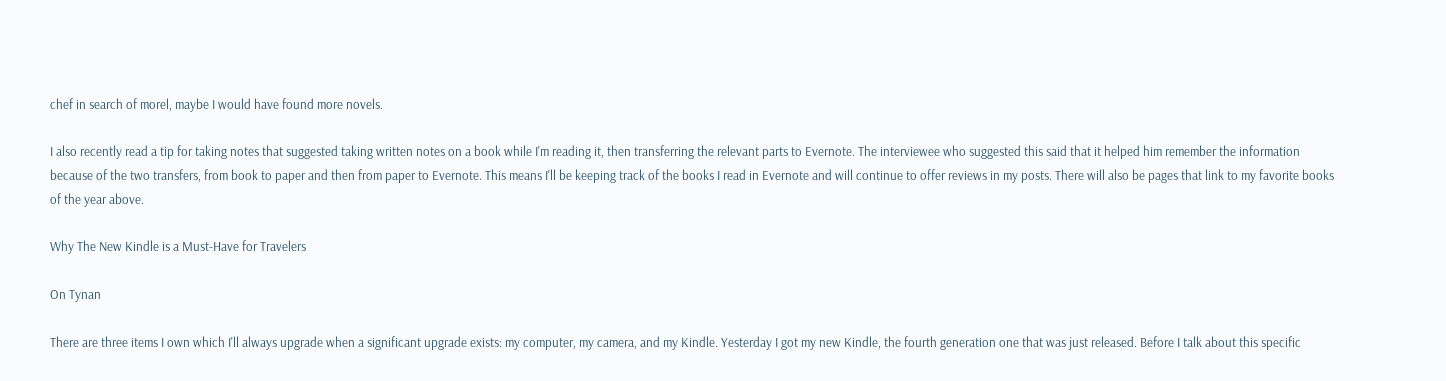chef in search of morel, maybe I would have found more novels.

I also recently read a tip for taking notes that suggested taking written notes on a book while I'm reading it, then transferring the relevant parts to Evernote. The interviewee who suggested this said that it helped him remember the information because of the two transfers, from book to paper and then from paper to Evernote. This means I'll be keeping track of the books I read in Evernote and will continue to offer reviews in my posts. There will also be pages that link to my favorite books of the year above.

Why The New Kindle is a Must-Have for Travelers

On Tynan

There are three items I own which I'll always upgrade when a significant upgrade exists: my computer, my camera, and my Kindle. Yesterday I got my new Kindle, the fourth generation one that was just released. Before I talk about this specific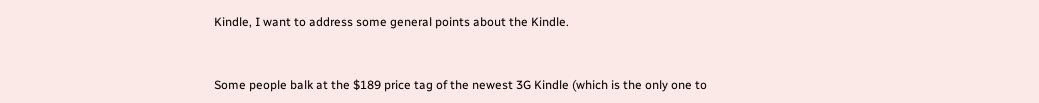Kindle, I want to address some general points about the Kindle.


Some people balk at the $189 price tag of the newest 3G Kindle (which is the only one to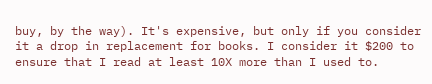buy, by the way). It's expensive, but only if you consider it a drop in replacement for books. I consider it $200 to ensure that I read at least 10X more than I used to.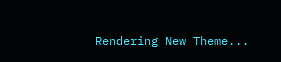Rendering New Theme...